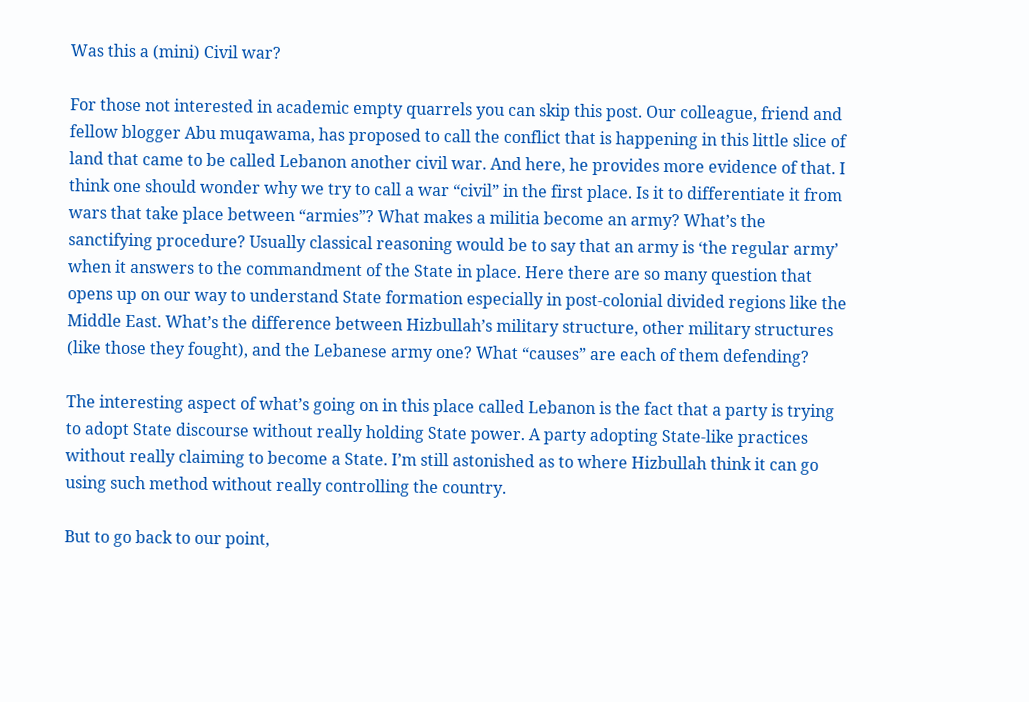Was this a (mini) Civil war?

For those not interested in academic empty quarrels you can skip this post. Our colleague, friend and fellow blogger Abu muqawama, has proposed to call the conflict that is happening in this little slice of land that came to be called Lebanon another civil war. And here, he provides more evidence of that. I think one should wonder why we try to call a war “civil” in the first place. Is it to differentiate it from wars that take place between “armies”? What makes a militia become an army? What’s the sanctifying procedure? Usually classical reasoning would be to say that an army is ‘the regular army’ when it answers to the commandment of the State in place. Here there are so many question that opens up on our way to understand State formation especially in post-colonial divided regions like the Middle East. What’s the difference between Hizbullah’s military structure, other military structures (like those they fought), and the Lebanese army one? What “causes” are each of them defending?

The interesting aspect of what’s going on in this place called Lebanon is the fact that a party is trying to adopt State discourse without really holding State power. A party adopting State-like practices without really claiming to become a State. I’m still astonished as to where Hizbullah think it can go using such method without really controlling the country.

But to go back to our point,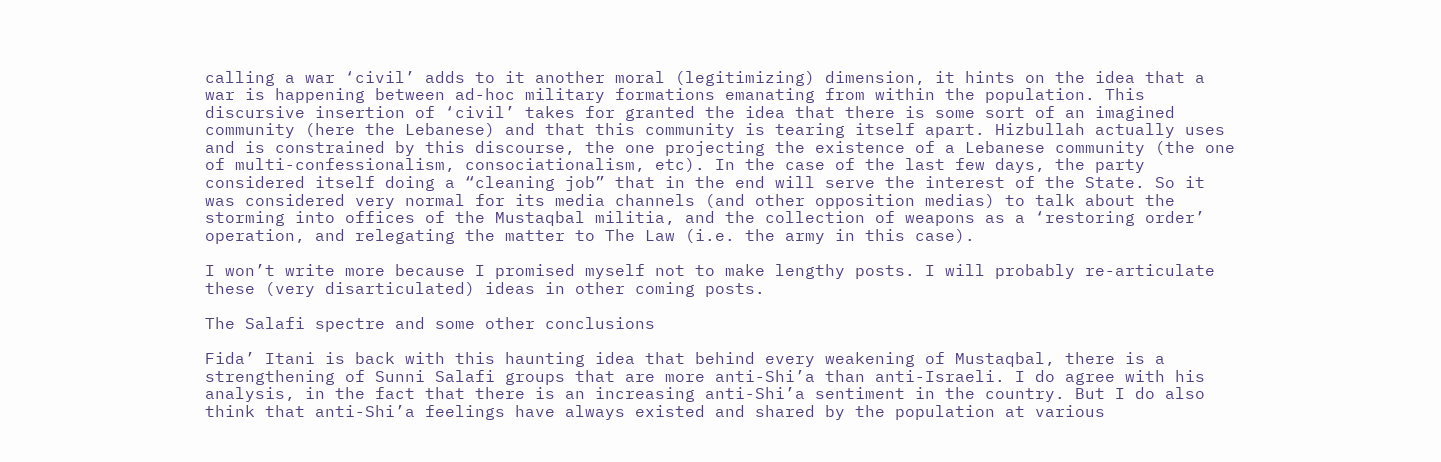calling a war ‘civil’ adds to it another moral (legitimizing) dimension, it hints on the idea that a war is happening between ad-hoc military formations emanating from within the population. This discursive insertion of ‘civil’ takes for granted the idea that there is some sort of an imagined community (here the Lebanese) and that this community is tearing itself apart. Hizbullah actually uses and is constrained by this discourse, the one projecting the existence of a Lebanese community (the one of multi-confessionalism, consociationalism, etc). In the case of the last few days, the party considered itself doing a “cleaning job” that in the end will serve the interest of the State. So it was considered very normal for its media channels (and other opposition medias) to talk about the storming into offices of the Mustaqbal militia, and the collection of weapons as a ‘restoring order’ operation, and relegating the matter to The Law (i.e. the army in this case).

I won’t write more because I promised myself not to make lengthy posts. I will probably re-articulate these (very disarticulated) ideas in other coming posts.

The Salafi spectre and some other conclusions

Fida’ Itani is back with this haunting idea that behind every weakening of Mustaqbal, there is a strengthening of Sunni Salafi groups that are more anti-Shi’a than anti-Israeli. I do agree with his analysis, in the fact that there is an increasing anti-Shi’a sentiment in the country. But I do also think that anti-Shi’a feelings have always existed and shared by the population at various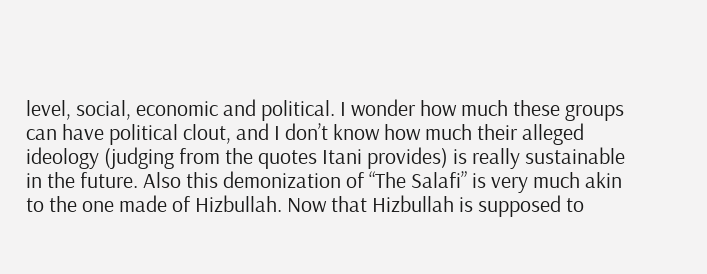level, social, economic and political. I wonder how much these groups can have political clout, and I don’t know how much their alleged ideology (judging from the quotes Itani provides) is really sustainable in the future. Also this demonization of “The Salafi” is very much akin to the one made of Hizbullah. Now that Hizbullah is supposed to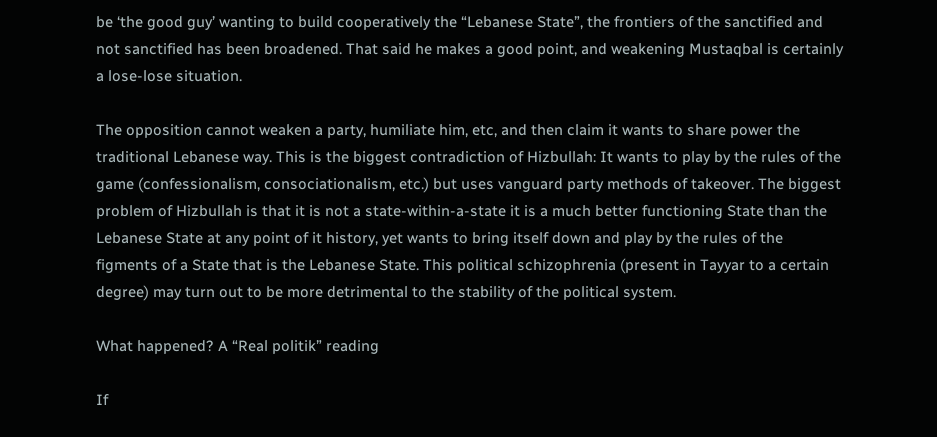be ‘the good guy’ wanting to build cooperatively the “Lebanese State”, the frontiers of the sanctified and not sanctified has been broadened. That said he makes a good point, and weakening Mustaqbal is certainly a lose-lose situation.

The opposition cannot weaken a party, humiliate him, etc, and then claim it wants to share power the traditional Lebanese way. This is the biggest contradiction of Hizbullah: It wants to play by the rules of the game (confessionalism, consociationalism, etc.) but uses vanguard party methods of takeover. The biggest problem of Hizbullah is that it is not a state-within-a-state it is a much better functioning State than the Lebanese State at any point of it history, yet wants to bring itself down and play by the rules of the figments of a State that is the Lebanese State. This political schizophrenia (present in Tayyar to a certain degree) may turn out to be more detrimental to the stability of the political system.

What happened? A “Real politik” reading

If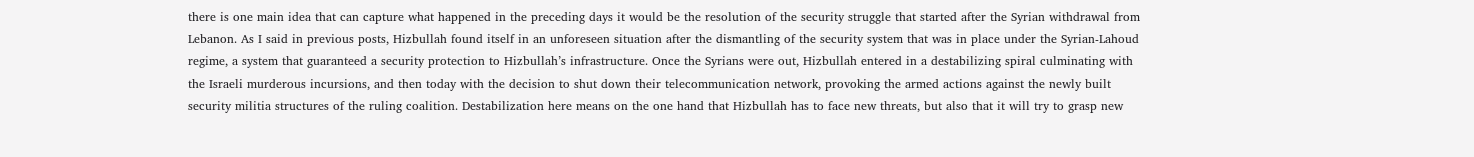there is one main idea that can capture what happened in the preceding days it would be the resolution of the security struggle that started after the Syrian withdrawal from Lebanon. As I said in previous posts, Hizbullah found itself in an unforeseen situation after the dismantling of the security system that was in place under the Syrian-Lahoud regime, a system that guaranteed a security protection to Hizbullah’s infrastructure. Once the Syrians were out, Hizbullah entered in a destabilizing spiral culminating with the Israeli murderous incursions, and then today with the decision to shut down their telecommunication network, provoking the armed actions against the newly built security militia structures of the ruling coalition. Destabilization here means on the one hand that Hizbullah has to face new threats, but also that it will try to grasp new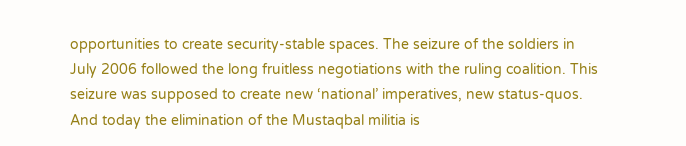opportunities to create security-stable spaces. The seizure of the soldiers in July 2006 followed the long fruitless negotiations with the ruling coalition. This seizure was supposed to create new ‘national’ imperatives, new status-quos. And today the elimination of the Mustaqbal militia is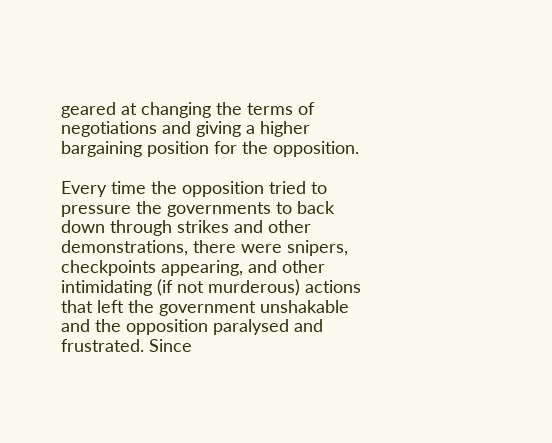geared at changing the terms of negotiations and giving a higher bargaining position for the opposition.

Every time the opposition tried to pressure the governments to back down through strikes and other demonstrations, there were snipers, checkpoints appearing, and other intimidating (if not murderous) actions that left the government unshakable and the opposition paralysed and frustrated. Since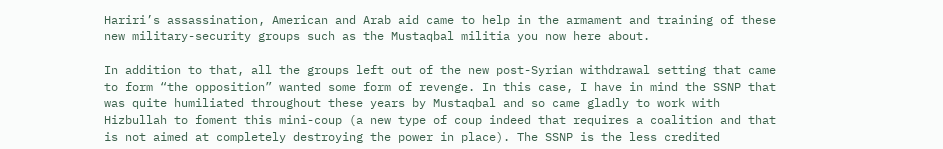Hariri’s assassination, American and Arab aid came to help in the armament and training of these new military-security groups such as the Mustaqbal militia you now here about.

In addition to that, all the groups left out of the new post-Syrian withdrawal setting that came to form “the opposition” wanted some form of revenge. In this case, I have in mind the SSNP that was quite humiliated throughout these years by Mustaqbal and so came gladly to work with Hizbullah to foment this mini-coup (a new type of coup indeed that requires a coalition and that is not aimed at completely destroying the power in place). The SSNP is the less credited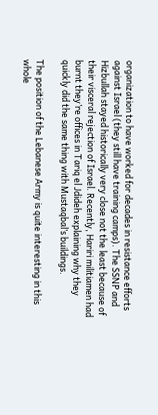organization to have worked for decades in resistance efforts against Israel (they still have training camps). The SSNP and Hizbullah stayed historically very close not the least because of their visceral rejection of Israel. Recently, Hariri militiamen had burnt they’re offices in Tariq el Jdideh explaining why they quickly did the same thing with Mustaqbal’s buildings.

The position of the Lebanese Army is quite interesting in this whole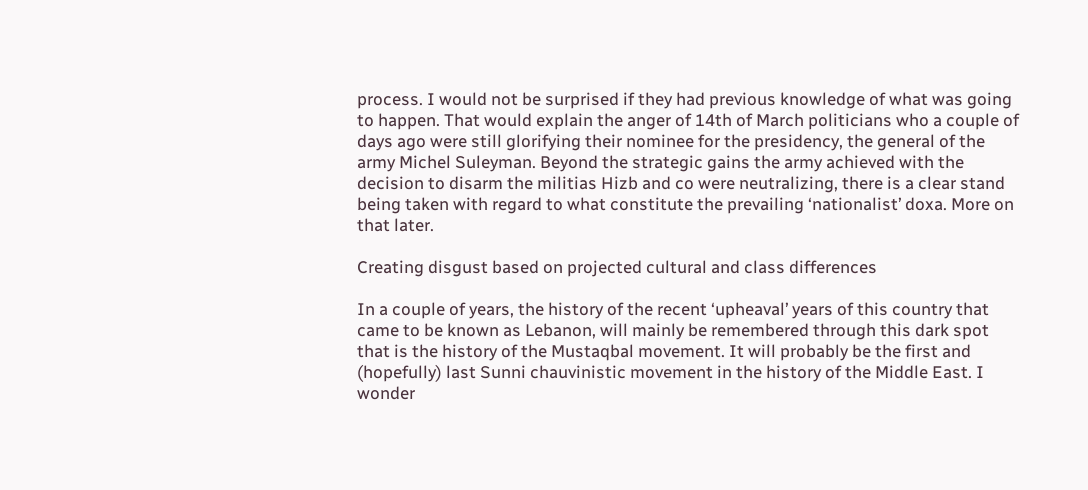process. I would not be surprised if they had previous knowledge of what was going to happen. That would explain the anger of 14th of March politicians who a couple of days ago were still glorifying their nominee for the presidency, the general of the army Michel Suleyman. Beyond the strategic gains the army achieved with the decision to disarm the militias Hizb and co were neutralizing, there is a clear stand being taken with regard to what constitute the prevailing ‘nationalist’ doxa. More on that later.

Creating disgust based on projected cultural and class differences

In a couple of years, the history of the recent ‘upheaval’ years of this country that came to be known as Lebanon, will mainly be remembered through this dark spot that is the history of the Mustaqbal movement. It will probably be the first and (hopefully) last Sunni chauvinistic movement in the history of the Middle East. I wonder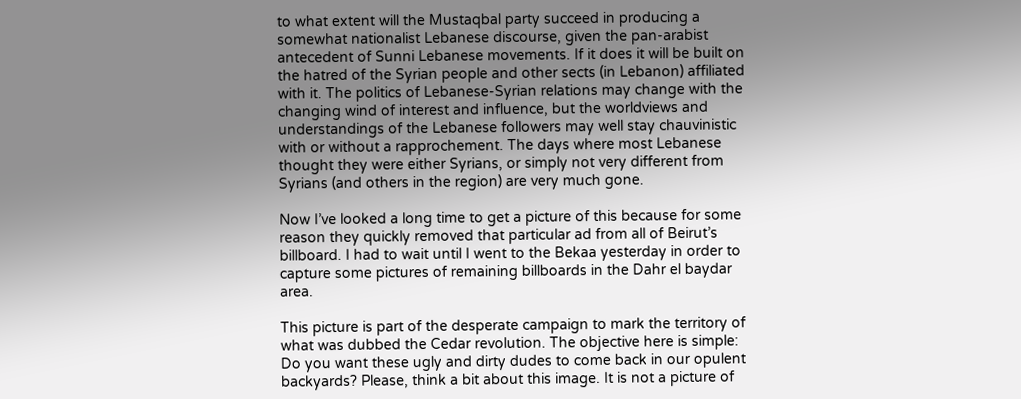to what extent will the Mustaqbal party succeed in producing a somewhat nationalist Lebanese discourse, given the pan-arabist antecedent of Sunni Lebanese movements. If it does it will be built on the hatred of the Syrian people and other sects (in Lebanon) affiliated with it. The politics of Lebanese-Syrian relations may change with the changing wind of interest and influence, but the worldviews and understandings of the Lebanese followers may well stay chauvinistic with or without a rapprochement. The days where most Lebanese thought they were either Syrians, or simply not very different from Syrians (and others in the region) are very much gone.

Now I’ve looked a long time to get a picture of this because for some reason they quickly removed that particular ad from all of Beirut’s billboard. I had to wait until I went to the Bekaa yesterday in order to capture some pictures of remaining billboards in the Dahr el baydar area.

This picture is part of the desperate campaign to mark the territory of what was dubbed the Cedar revolution. The objective here is simple: Do you want these ugly and dirty dudes to come back in our opulent backyards? Please, think a bit about this image. It is not a picture of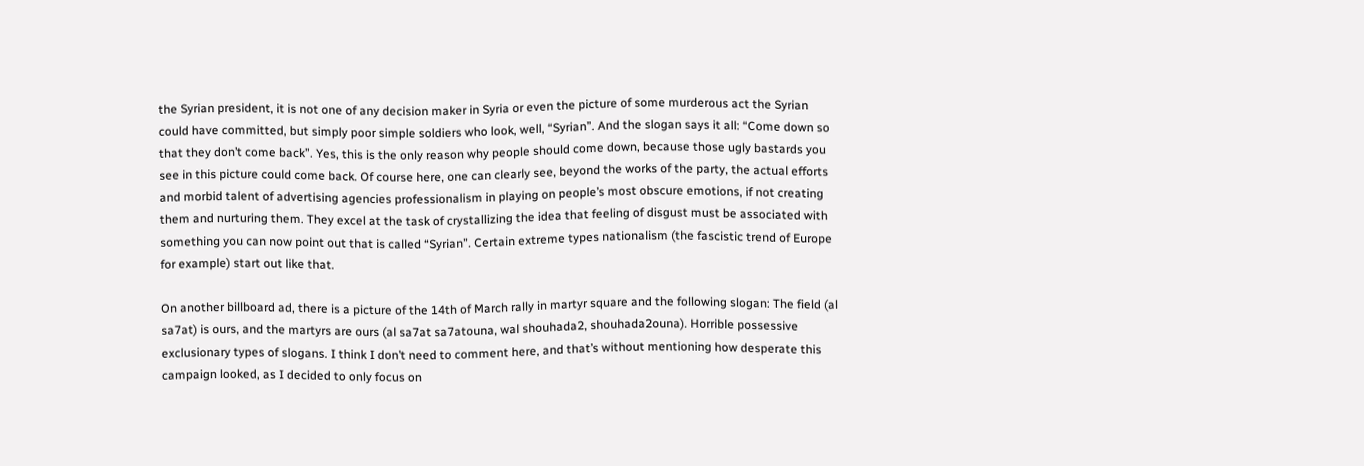the Syrian president, it is not one of any decision maker in Syria or even the picture of some murderous act the Syrian could have committed, but simply poor simple soldiers who look, well, “Syrian”. And the slogan says it all: “Come down so that they don’t come back”. Yes, this is the only reason why people should come down, because those ugly bastards you see in this picture could come back. Of course here, one can clearly see, beyond the works of the party, the actual efforts and morbid talent of advertising agencies professionalism in playing on people’s most obscure emotions, if not creating them and nurturing them. They excel at the task of crystallizing the idea that feeling of disgust must be associated with something you can now point out that is called “Syrian”. Certain extreme types nationalism (the fascistic trend of Europe for example) start out like that.

On another billboard ad, there is a picture of the 14th of March rally in martyr square and the following slogan: The field (al sa7at) is ours, and the martyrs are ours (al sa7at sa7atouna, wal shouhada2, shouhada2ouna). Horrible possessive exclusionary types of slogans. I think I don’t need to comment here, and that’s without mentioning how desperate this campaign looked, as I decided to only focus on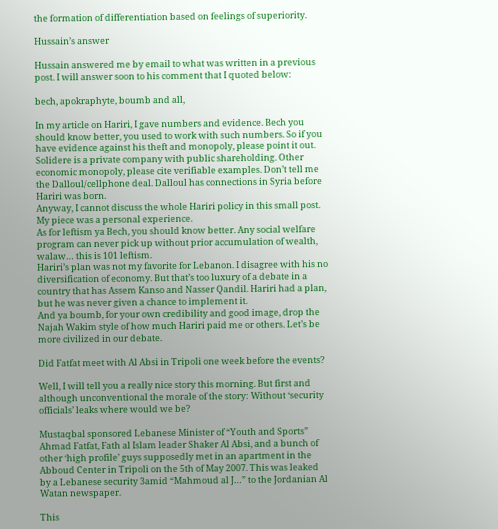the formation of differentiation based on feelings of superiority.

Hussain’s answer

Hussain answered me by email to what was written in a previous post. I will answer soon to his comment that I quoted below:

bech, apokraphyte, boumb and all,

In my article on Hariri, I gave numbers and evidence. Bech you should know better, you used to work with such numbers. So if you have evidence against his theft and monopoly, please point it out. Solidere is a private company with public shareholding. Other economic monopoly, please cite verifiable examples. Don’t tell me the Dalloul/cellphone deal. Dalloul has connections in Syria before Hariri was born.
Anyway, I cannot discuss the whole Hariri policy in this small post. My piece was a personal experience.
As for leftism ya Bech, you should know better. Any social welfare program can never pick up without prior accumulation of wealth, walaw… this is 101 leftism.
Hariri’s plan was not my favorite for Lebanon. I disagree with his no diversification of economy. But that’s too luxury of a debate in a country that has Assem Kanso and Nasser Qandil. Hariri had a plan, but he was never given a chance to implement it.
And ya boumb, for your own credibility and good image, drop the Najah Wakim style of how much Hariri paid me or others. Let’s be more civilized in our debate.

Did Fatfat meet with Al Absi in Tripoli one week before the events?

Well, I will tell you a really nice story this morning. But first and although unconventional the morale of the story: Without ‘security officials’ leaks where would we be?

Mustaqbal sponsored Lebanese Minister of “Youth and Sports” Ahmad Fatfat, Fath al Islam leader Shaker Al Absi, and a bunch of other ‘high profile’ guys supposedly met in an apartment in the Abboud Center in Tripoli on the 5th of May 2007. This was leaked by a Lebanese security 3amid “Mahmoud al J…” to the Jordanian Al Watan newspaper.

This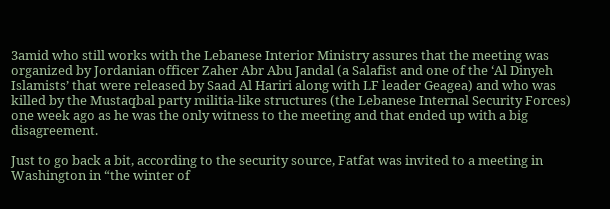3amid who still works with the Lebanese Interior Ministry assures that the meeting was organized by Jordanian officer Zaher Abr Abu Jandal (a Salafist and one of the ‘Al Dinyeh Islamists’ that were released by Saad Al Hariri along with LF leader Geagea) and who was killed by the Mustaqbal party militia-like structures (the Lebanese Internal Security Forces) one week ago as he was the only witness to the meeting and that ended up with a big disagreement.

Just to go back a bit, according to the security source, Fatfat was invited to a meeting in Washington in “the winter of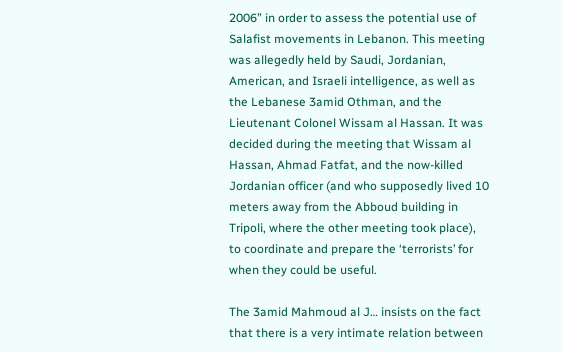2006” in order to assess the potential use of Salafist movements in Lebanon. This meeting was allegedly held by Saudi, Jordanian, American, and Israeli intelligence, as well as the Lebanese 3amid Othman, and the Lieutenant Colonel Wissam al Hassan. It was decided during the meeting that Wissam al Hassan, Ahmad Fatfat, and the now-killed Jordanian officer (and who supposedly lived 10 meters away from the Abboud building in Tripoli, where the other meeting took place), to coordinate and prepare the ‘terrorists’ for when they could be useful.

The 3amid Mahmoud al J… insists on the fact that there is a very intimate relation between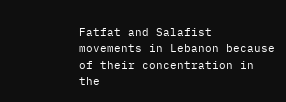Fatfat and Salafist movements in Lebanon because of their concentration in the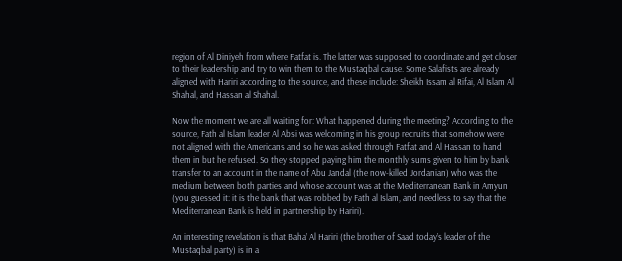region of Al Diniyeh from where Fatfat is. The latter was supposed to coordinate and get closer to their leadership and try to win them to the Mustaqbal cause. Some Salafists are already aligned with Hariri according to the source, and these include: Sheikh Issam al Rifai, Al Islam Al Shahal, and Hassan al Shahal.

Now the moment we are all waiting for: What happened during the meeting? According to the source, Fath al Islam leader Al Absi was welcoming in his group recruits that somehow were not aligned with the Americans and so he was asked through Fatfat and Al Hassan to hand them in but he refused. So they stopped paying him the monthly sums given to him by bank transfer to an account in the name of Abu Jandal (the now-killed Jordanian) who was the medium between both parties and whose account was at the Mediterranean Bank in Amyun (you guessed it: it is the bank that was robbed by Fath al Islam, and needless to say that the Mediterranean Bank is held in partnership by Hariri).

An interesting revelation is that Baha’ Al Hariri (the brother of Saad today’s leader of the Mustaqbal party) is in a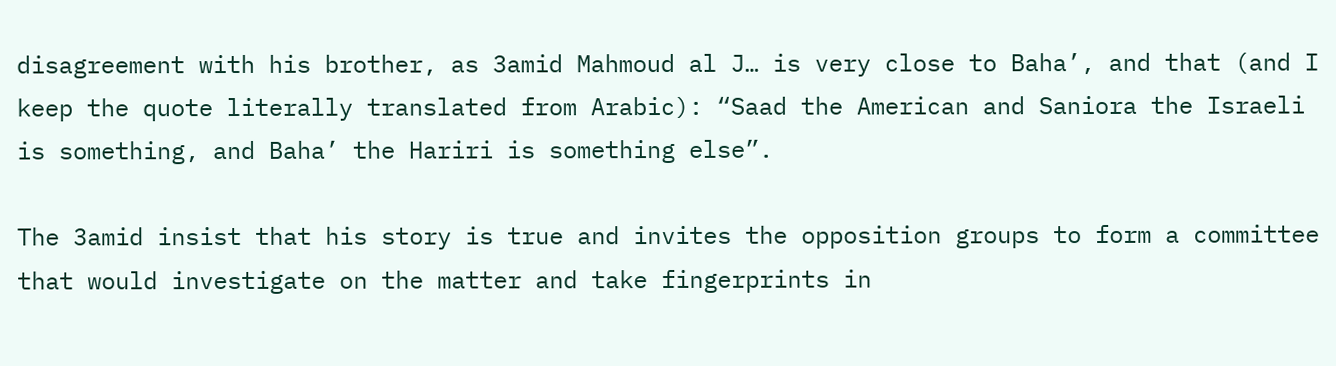disagreement with his brother, as 3amid Mahmoud al J… is very close to Baha’, and that (and I keep the quote literally translated from Arabic): “Saad the American and Saniora the Israeli is something, and Baha’ the Hariri is something else”.

The 3amid insist that his story is true and invites the opposition groups to form a committee that would investigate on the matter and take fingerprints in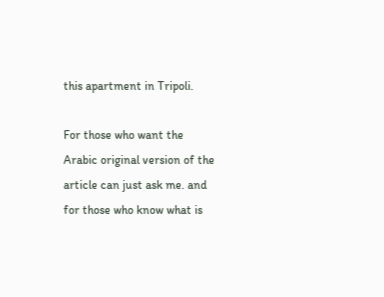this apartment in Tripoli.

For those who want the Arabic original version of the article can just ask me. and for those who know what is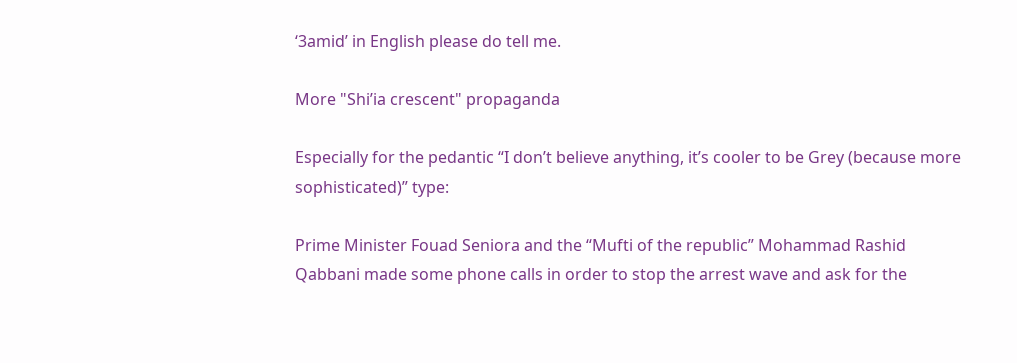‘3amid’ in English please do tell me.

More "Shi’ia crescent" propaganda

Especially for the pedantic “I don’t believe anything, it’s cooler to be Grey (because more sophisticated)” type:

Prime Minister Fouad Seniora and the “Mufti of the republic” Mohammad Rashid Qabbani made some phone calls in order to stop the arrest wave and ask for the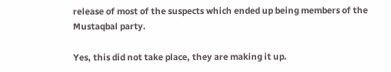release of most of the suspects which ended up being members of the Mustaqbal party.

Yes, this did not take place, they are making it up.